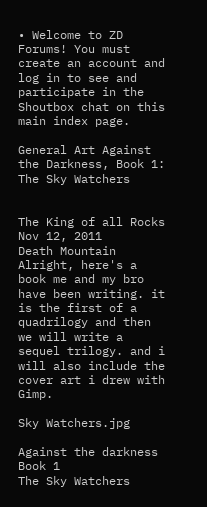• Welcome to ZD Forums! You must create an account and log in to see and participate in the Shoutbox chat on this main index page.

General Art Against the Darkness, Book 1: The Sky Watchers


The King of all Rocks
Nov 12, 2011
Death Mountain
Alright, here's a book me and my bro have been writing. it is the first of a quadrilogy and then we will write a sequel trilogy. and i will also include the cover art i drew with Gimp.

Sky Watchers.jpg

Against the darkness
Book 1
The Sky Watchers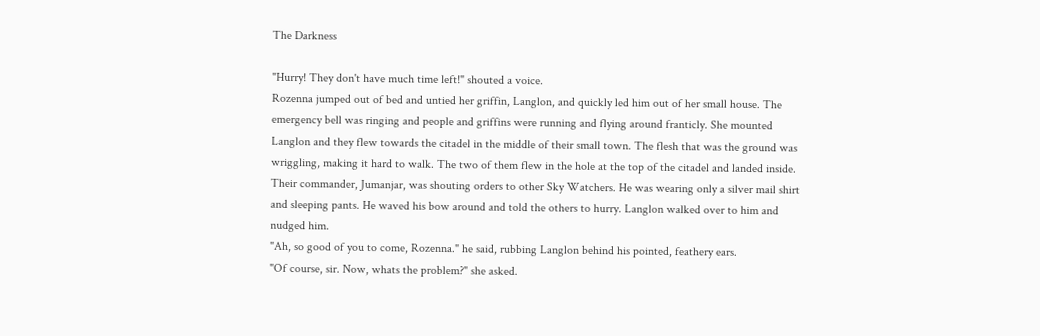The Darkness

"Hurry! They don't have much time left!" shouted a voice.
Rozenna jumped out of bed and untied her griffin, Langlon, and quickly led him out of her small house. The emergency bell was ringing and people and griffins were running and flying around franticly. She mounted Langlon and they flew towards the citadel in the middle of their small town. The flesh that was the ground was wriggling, making it hard to walk. The two of them flew in the hole at the top of the citadel and landed inside. Their commander, Jumanjar, was shouting orders to other Sky Watchers. He was wearing only a silver mail shirt and sleeping pants. He waved his bow around and told the others to hurry. Langlon walked over to him and nudged him.
"Ah, so good of you to come, Rozenna." he said, rubbing Langlon behind his pointed, feathery ears.
"Of course, sir. Now, whats the problem?" she asked.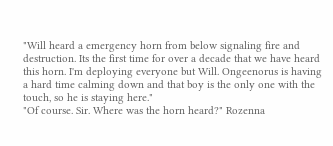"Will heard a emergency horn from below signaling fire and destruction. Its the first time for over a decade that we have heard this horn. I'm deploying everyone but Will. Ongeenorus is having a hard time calming down and that boy is the only one with the touch, so he is staying here."
"Of course. Sir. Where was the horn heard?" Rozenna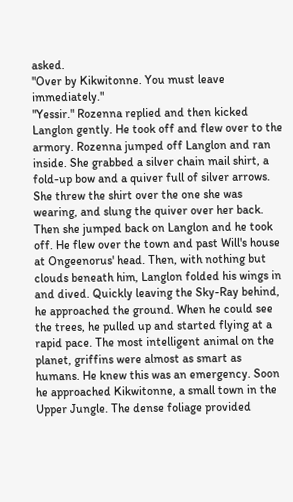asked.
"Over by Kikwitonne. You must leave immediately."
"Yessir." Rozenna replied and then kicked Langlon gently. He took off and flew over to the armory. Rozenna jumped off Langlon and ran inside. She grabbed a silver chain mail shirt, a fold-up bow and a quiver full of silver arrows. She threw the shirt over the one she was wearing, and slung the quiver over her back. Then she jumped back on Langlon and he took off. He flew over the town and past Will's house at Ongeenorus' head. Then, with nothing but clouds beneath him, Langlon folded his wings in and dived. Quickly leaving the Sky-Ray behind, he approached the ground. When he could see the trees, he pulled up and started flying at a rapid pace. The most intelligent animal on the planet, griffins were almost as smart as humans. He knew this was an emergency. Soon he approached Kikwitonne, a small town in the Upper Jungle. The dense foliage provided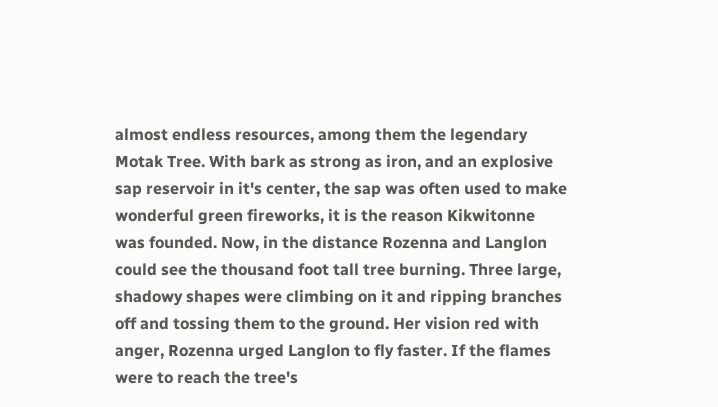almost endless resources, among them the legendary Motak Tree. With bark as strong as iron, and an explosive sap reservoir in it's center, the sap was often used to make wonderful green fireworks, it is the reason Kikwitonne was founded. Now, in the distance Rozenna and Langlon could see the thousand foot tall tree burning. Three large, shadowy shapes were climbing on it and ripping branches off and tossing them to the ground. Her vision red with anger, Rozenna urged Langlon to fly faster. If the flames were to reach the tree's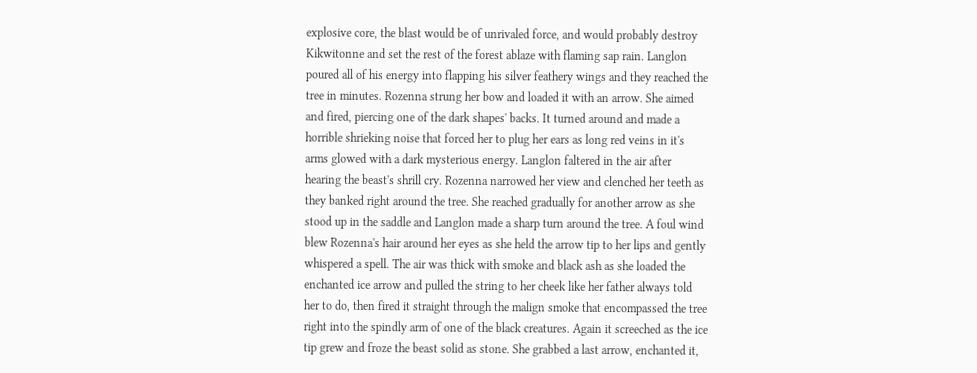explosive core, the blast would be of unrivaled force, and would probably destroy Kikwitonne and set the rest of the forest ablaze with flaming sap rain. Langlon poured all of his energy into flapping his silver feathery wings and they reached the tree in minutes. Rozenna strung her bow and loaded it with an arrow. She aimed and fired, piercing one of the dark shapes' backs. It turned around and made a horrible shrieking noise that forced her to plug her ears as long red veins in it's arms glowed with a dark mysterious energy. Langlon faltered in the air after hearing the beast's shrill cry. Rozenna narrowed her view and clenched her teeth as they banked right around the tree. She reached gradually for another arrow as she stood up in the saddle and Langlon made a sharp turn around the tree. A foul wind blew Rozenna's hair around her eyes as she held the arrow tip to her lips and gently whispered a spell. The air was thick with smoke and black ash as she loaded the enchanted ice arrow and pulled the string to her cheek like her father always told her to do, then fired it straight through the malign smoke that encompassed the tree right into the spindly arm of one of the black creatures. Again it screeched as the ice tip grew and froze the beast solid as stone. She grabbed a last arrow, enchanted it,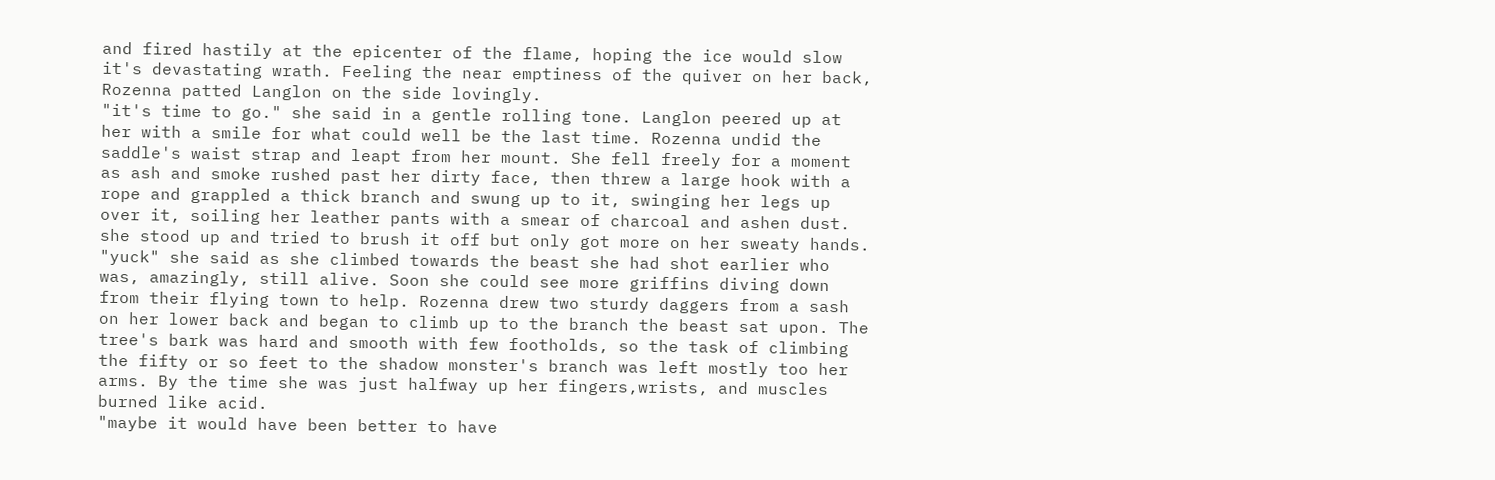and fired hastily at the epicenter of the flame, hoping the ice would slow it's devastating wrath. Feeling the near emptiness of the quiver on her back, Rozenna patted Langlon on the side lovingly.
"it's time to go." she said in a gentle rolling tone. Langlon peered up at her with a smile for what could well be the last time. Rozenna undid the saddle's waist strap and leapt from her mount. She fell freely for a moment as ash and smoke rushed past her dirty face, then threw a large hook with a rope and grappled a thick branch and swung up to it, swinging her legs up over it, soiling her leather pants with a smear of charcoal and ashen dust. she stood up and tried to brush it off but only got more on her sweaty hands.
"yuck" she said as she climbed towards the beast she had shot earlier who was, amazingly, still alive. Soon she could see more griffins diving down from their flying town to help. Rozenna drew two sturdy daggers from a sash on her lower back and began to climb up to the branch the beast sat upon. The tree's bark was hard and smooth with few footholds, so the task of climbing the fifty or so feet to the shadow monster's branch was left mostly too her arms. By the time she was just halfway up her fingers,wrists, and muscles burned like acid.
"maybe it would have been better to have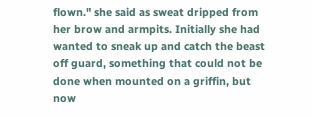flown." she said as sweat dripped from her brow and armpits. Initially she had wanted to sneak up and catch the beast off guard, something that could not be done when mounted on a griffin, but now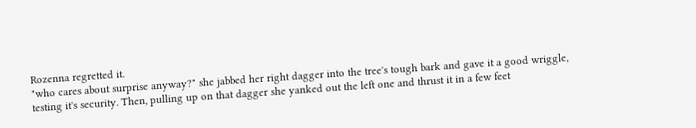Rozenna regretted it.
"who cares about surprise anyway?" she jabbed her right dagger into the tree's tough bark and gave it a good wriggle, testing it's security. Then, pulling up on that dagger she yanked out the left one and thrust it in a few feet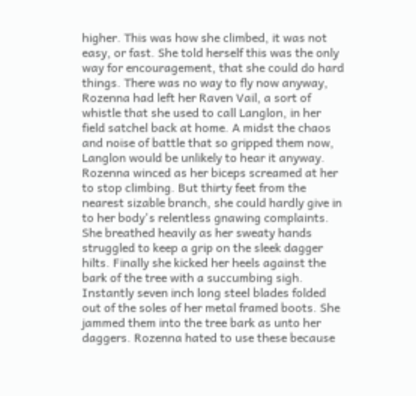higher. This was how she climbed, it was not easy, or fast. She told herself this was the only way for encouragement, that she could do hard things. There was no way to fly now anyway, Rozenna had left her Raven Vail, a sort of whistle that she used to call Langlon, in her field satchel back at home. A midst the chaos and noise of battle that so gripped them now, Langlon would be unlikely to hear it anyway. Rozenna winced as her biceps screamed at her to stop climbing. But thirty feet from the nearest sizable branch, she could hardly give in to her body's relentless gnawing complaints. She breathed heavily as her sweaty hands struggled to keep a grip on the sleek dagger hilts. Finally she kicked her heels against the bark of the tree with a succumbing sigh. Instantly seven inch long steel blades folded out of the soles of her metal framed boots. She jammed them into the tree bark as unto her daggers. Rozenna hated to use these because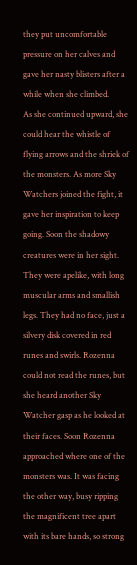they put uncomfortable pressure on her calves and gave her nasty blisters after a while when she climbed.
As she continued upward, she could hear the whistle of flying arrows and the shriek of the monsters. As more Sky Watchers joined the fight, it gave her inspiration to keep going. Soon the shadowy creatures were in her sight. They were apelike, with long muscular arms and smallish legs. They had no face, just a silvery disk covered in red runes and swirls. Rozenna could not read the runes, but she heard another Sky Watcher gasp as he looked at their faces. Soon Rozenna approached where one of the monsters was. It was facing the other way, busy ripping the magnificent tree apart with its bare hands, so strong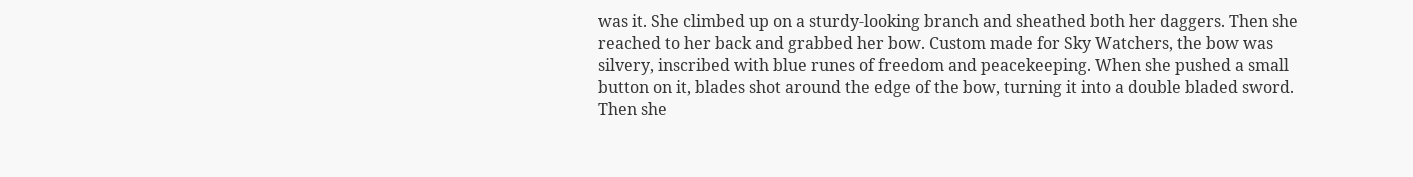was it. She climbed up on a sturdy-looking branch and sheathed both her daggers. Then she reached to her back and grabbed her bow. Custom made for Sky Watchers, the bow was silvery, inscribed with blue runes of freedom and peacekeeping. When she pushed a small button on it, blades shot around the edge of the bow, turning it into a double bladed sword. Then she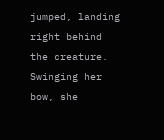jumped, landing right behind the creature. Swinging her bow, she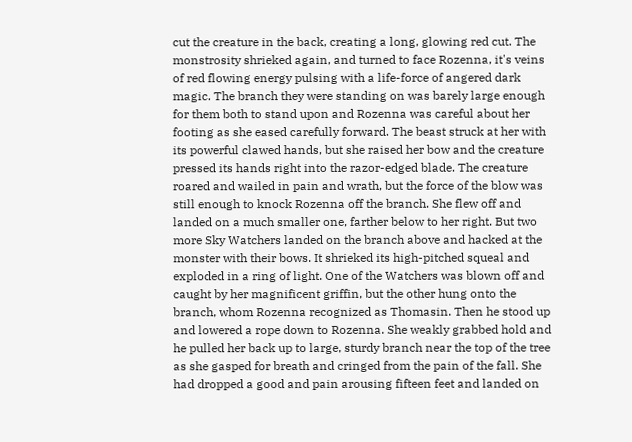cut the creature in the back, creating a long, glowing red cut. The monstrosity shrieked again, and turned to face Rozenna, it's veins of red flowing energy pulsing with a life-force of angered dark magic. The branch they were standing on was barely large enough for them both to stand upon and Rozenna was careful about her footing as she eased carefully forward. The beast struck at her with its powerful clawed hands, but she raised her bow and the creature pressed its hands right into the razor-edged blade. The creature roared and wailed in pain and wrath, but the force of the blow was still enough to knock Rozenna off the branch. She flew off and landed on a much smaller one, farther below to her right. But two more Sky Watchers landed on the branch above and hacked at the monster with their bows. It shrieked its high-pitched squeal and exploded in a ring of light. One of the Watchers was blown off and caught by her magnificent griffin, but the other hung onto the branch, whom Rozenna recognized as Thomasin. Then he stood up and lowered a rope down to Rozenna. She weakly grabbed hold and he pulled her back up to large, sturdy branch near the top of the tree as she gasped for breath and cringed from the pain of the fall. She had dropped a good and pain arousing fifteen feet and landed on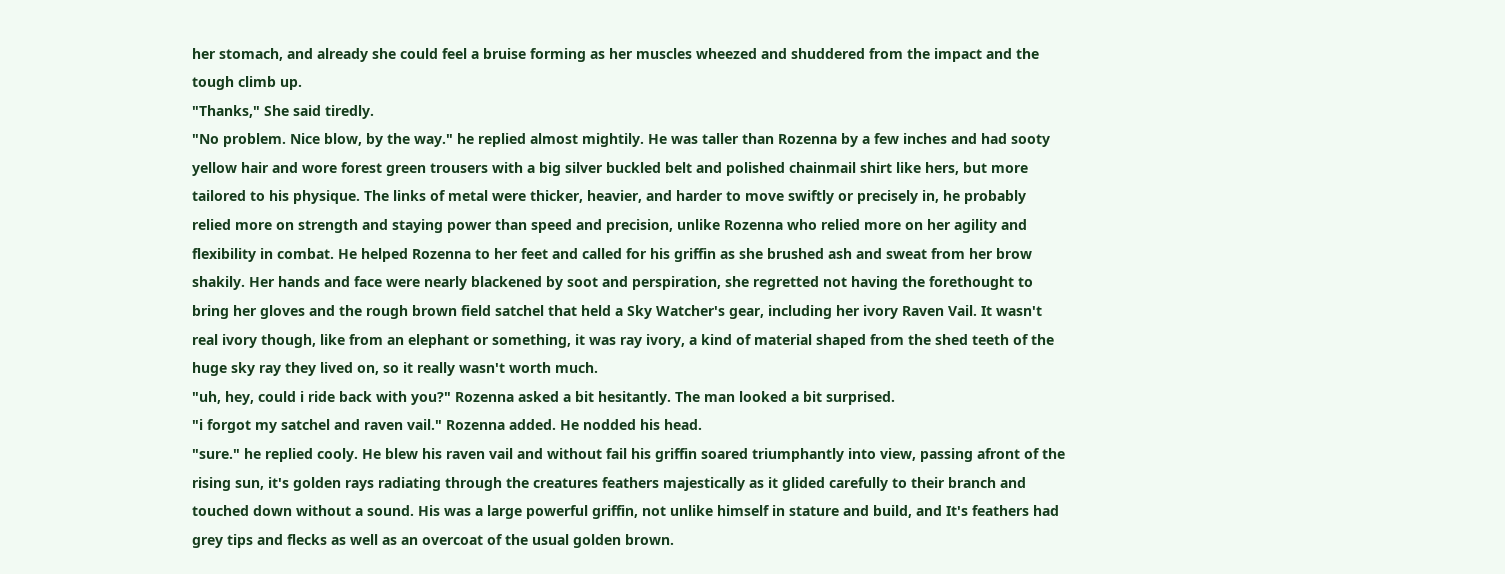her stomach, and already she could feel a bruise forming as her muscles wheezed and shuddered from the impact and the tough climb up.
"Thanks," She said tiredly.
"No problem. Nice blow, by the way." he replied almost mightily. He was taller than Rozenna by a few inches and had sooty yellow hair and wore forest green trousers with a big silver buckled belt and polished chainmail shirt like hers, but more tailored to his physique. The links of metal were thicker, heavier, and harder to move swiftly or precisely in, he probably relied more on strength and staying power than speed and precision, unlike Rozenna who relied more on her agility and flexibility in combat. He helped Rozenna to her feet and called for his griffin as she brushed ash and sweat from her brow shakily. Her hands and face were nearly blackened by soot and perspiration, she regretted not having the forethought to bring her gloves and the rough brown field satchel that held a Sky Watcher's gear, including her ivory Raven Vail. It wasn't real ivory though, like from an elephant or something, it was ray ivory, a kind of material shaped from the shed teeth of the huge sky ray they lived on, so it really wasn't worth much.
"uh, hey, could i ride back with you?" Rozenna asked a bit hesitantly. The man looked a bit surprised.
"i forgot my satchel and raven vail." Rozenna added. He nodded his head.
"sure." he replied cooly. He blew his raven vail and without fail his griffin soared triumphantly into view, passing afront of the rising sun, it's golden rays radiating through the creatures feathers majestically as it glided carefully to their branch and touched down without a sound. His was a large powerful griffin, not unlike himself in stature and build, and It's feathers had grey tips and flecks as well as an overcoat of the usual golden brown.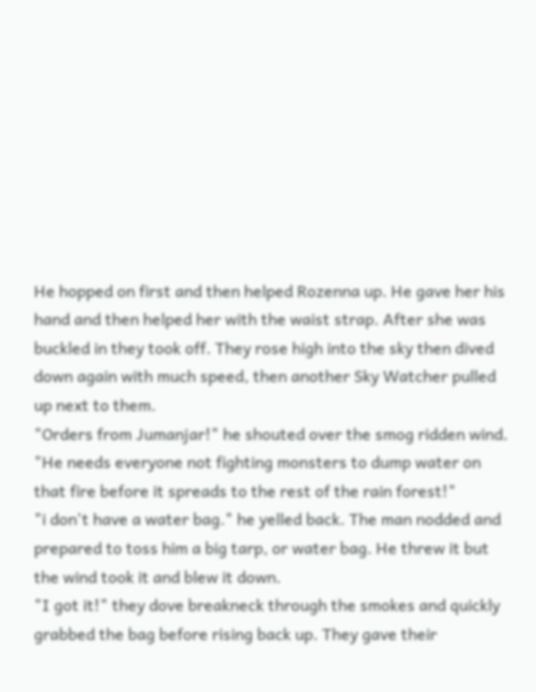He hopped on first and then helped Rozenna up. He gave her his hand and then helped her with the waist strap. After she was buckled in they took off. They rose high into the sky then dived down again with much speed, then another Sky Watcher pulled up next to them.
"Orders from Jumanjar!" he shouted over the smog ridden wind.
"He needs everyone not fighting monsters to dump water on that fire before it spreads to the rest of the rain forest!"
"i don't have a water bag." he yelled back. The man nodded and prepared to toss him a big tarp, or water bag. He threw it but the wind took it and blew it down.
"I got it!" they dove breakneck through the smokes and quickly grabbed the bag before rising back up. They gave their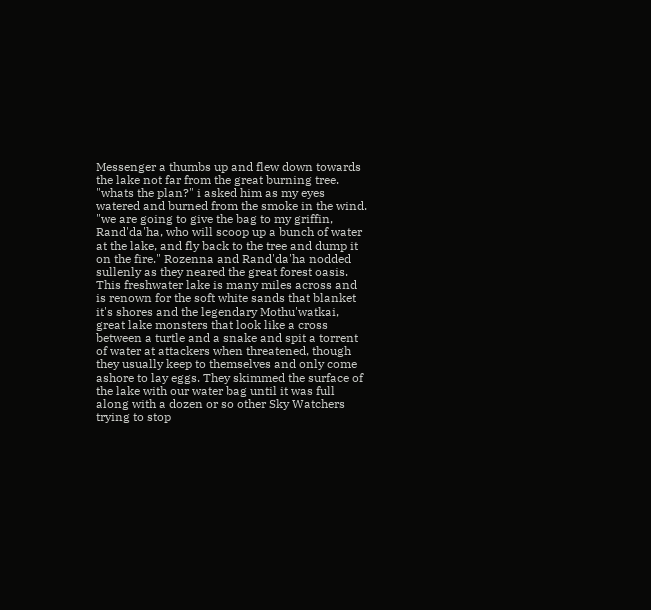Messenger a thumbs up and flew down towards the lake not far from the great burning tree.
"whats the plan?" i asked him as my eyes watered and burned from the smoke in the wind.
"we are going to give the bag to my griffin, Rand'da'ha, who will scoop up a bunch of water at the lake, and fly back to the tree and dump it on the fire." Rozenna and Rand'da'ha nodded sullenly as they neared the great forest oasis. This freshwater lake is many miles across and is renown for the soft white sands that blanket it's shores and the legendary Mothu'watkai, great lake monsters that look like a cross between a turtle and a snake and spit a torrent of water at attackers when threatened, though they usually keep to themselves and only come ashore to lay eggs. They skimmed the surface of the lake with our water bag until it was full along with a dozen or so other Sky Watchers trying to stop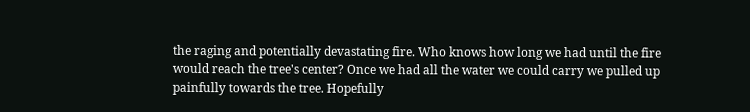the raging and potentially devastating fire. Who knows how long we had until the fire would reach the tree's center? Once we had all the water we could carry we pulled up painfully towards the tree. Hopefully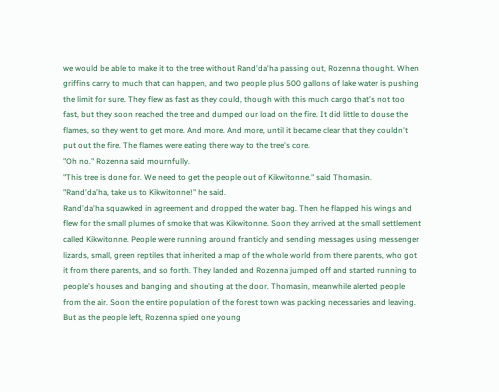we would be able to make it to the tree without Rand'da'ha passing out, Rozenna thought. When griffins carry to much that can happen, and two people plus 500 gallons of lake water is pushing the limit for sure. They flew as fast as they could, though with this much cargo that's not too fast, but they soon reached the tree and dumped our load on the fire. It did little to douse the flames, so they went to get more. And more. And more, until it became clear that they couldn't put out the fire. The flames were eating there way to the tree's core.
"Oh no." Rozenna said mournfully.
"This tree is done for. We need to get the people out of Kikwitonne." said Thomasin.
"Rand'da'ha, take us to Kikwitonne!" he said.
Rand'da'ha squawked in agreement and dropped the water bag. Then he flapped his wings and flew for the small plumes of smoke that was Kikwitonne. Soon they arrived at the small settlement called Kikwitonne. People were running around franticly and sending messages using messenger lizards, small, green reptiles that inherited a map of the whole world from there parents, who got it from there parents, and so forth. They landed and Rozenna jumped off and started running to people's houses and banging and shouting at the door. Thomasin, meanwhile alerted people from the air. Soon the entire population of the forest town was packing necessaries and leaving. But as the people left, Rozenna spied one young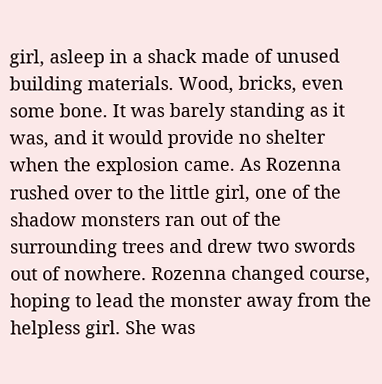girl, asleep in a shack made of unused building materials. Wood, bricks, even some bone. It was barely standing as it was, and it would provide no shelter when the explosion came. As Rozenna rushed over to the little girl, one of the shadow monsters ran out of the surrounding trees and drew two swords out of nowhere. Rozenna changed course, hoping to lead the monster away from the helpless girl. She was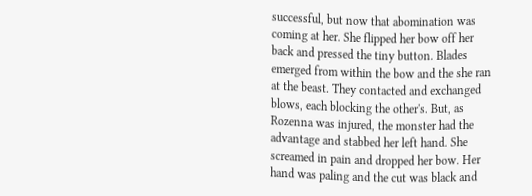successful, but now that abomination was coming at her. She flipped her bow off her back and pressed the tiny button. Blades emerged from within the bow and the she ran at the beast. They contacted and exchanged blows, each blocking the other's. But, as Rozenna was injured, the monster had the advantage and stabbed her left hand. She screamed in pain and dropped her bow. Her hand was paling and the cut was black and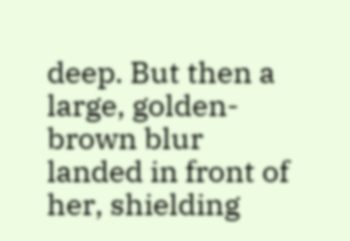deep. But then a large, golden-brown blur landed in front of her, shielding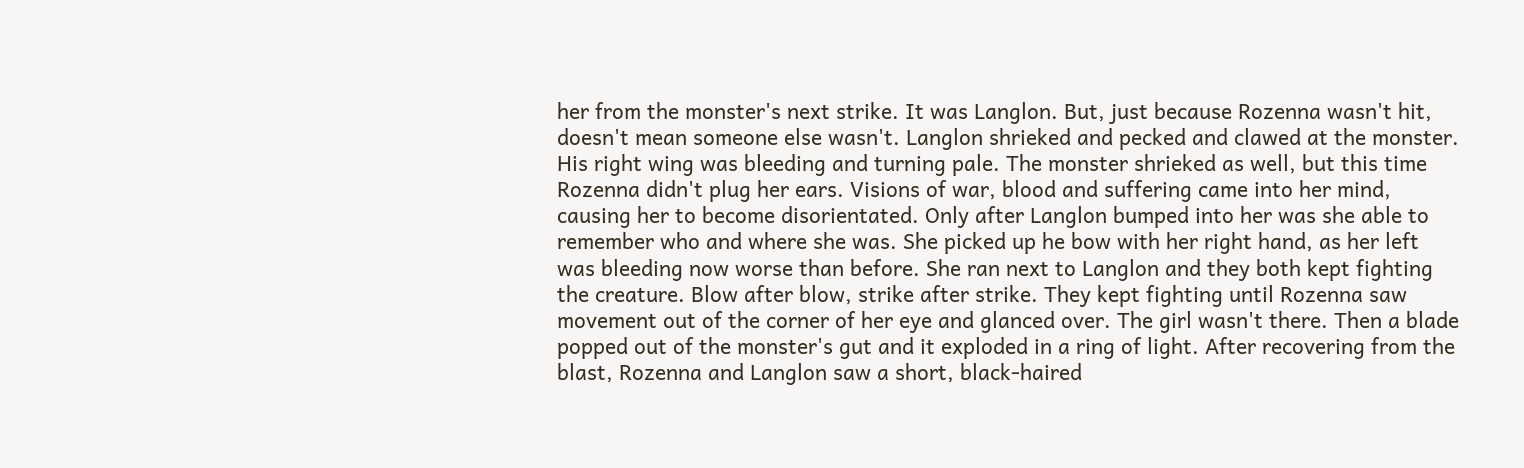her from the monster's next strike. It was Langlon. But, just because Rozenna wasn't hit, doesn't mean someone else wasn't. Langlon shrieked and pecked and clawed at the monster. His right wing was bleeding and turning pale. The monster shrieked as well, but this time Rozenna didn't plug her ears. Visions of war, blood and suffering came into her mind, causing her to become disorientated. Only after Langlon bumped into her was she able to remember who and where she was. She picked up he bow with her right hand, as her left was bleeding now worse than before. She ran next to Langlon and they both kept fighting the creature. Blow after blow, strike after strike. They kept fighting until Rozenna saw movement out of the corner of her eye and glanced over. The girl wasn't there. Then a blade popped out of the monster's gut and it exploded in a ring of light. After recovering from the blast, Rozenna and Langlon saw a short, black-haired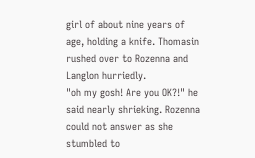girl of about nine years of age, holding a knife. Thomasin rushed over to Rozenna and Langlon hurriedly.
"oh my gosh! Are you OK?!" he said nearly shrieking. Rozenna could not answer as she stumbled to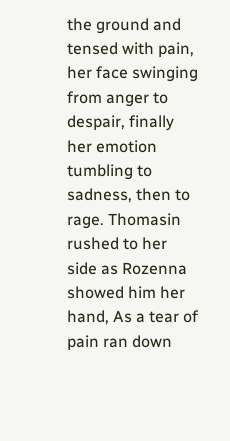the ground and tensed with pain, her face swinging from anger to despair, finally her emotion tumbling to sadness, then to rage. Thomasin rushed to her side as Rozenna showed him her hand, As a tear of pain ran down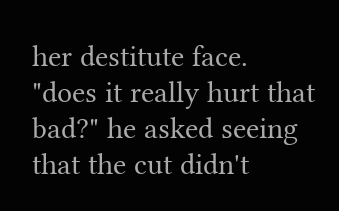her destitute face.
"does it really hurt that bad?" he asked seeing that the cut didn't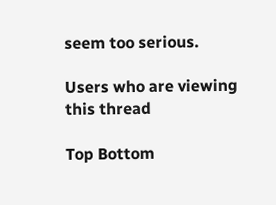seem too serious.

Users who are viewing this thread

Top Bottom